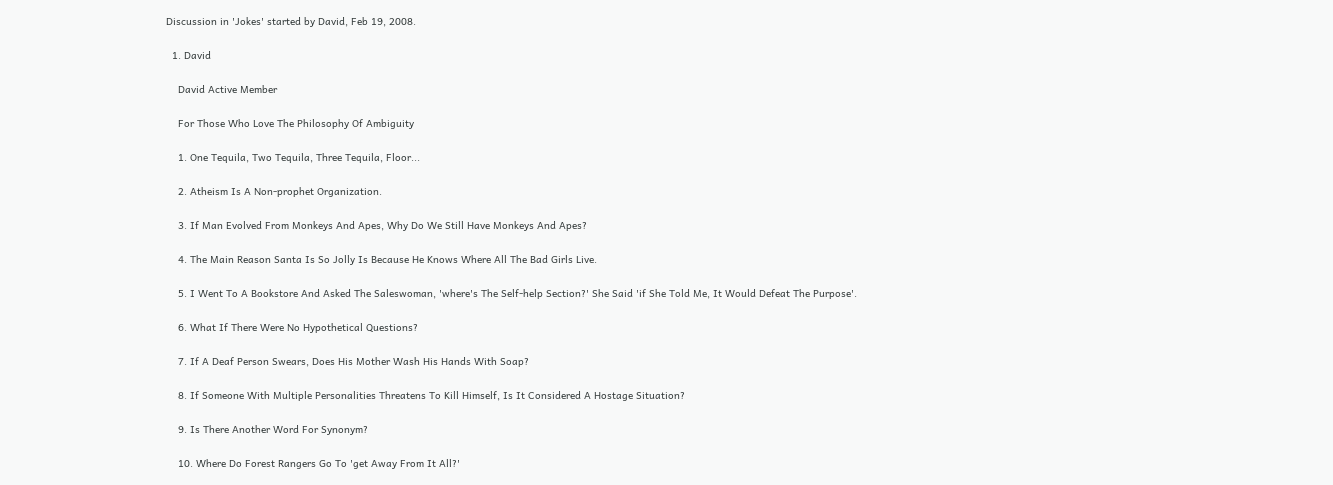Discussion in 'Jokes' started by David, Feb 19, 2008.

  1. David

    David Active Member

    For Those Who Love The Philosophy Of Ambiguity

    1. One Tequila, Two Tequila, Three Tequila, Floor...

    2. Atheism Is A Non-prophet Organization.

    3. If Man Evolved From Monkeys And Apes, Why Do We Still Have Monkeys And Apes?

    4. The Main Reason Santa Is So Jolly Is Because He Knows Where All The Bad Girls Live.

    5. I Went To A Bookstore And Asked The Saleswoman, 'where's The Self-help Section?' She Said 'if She Told Me, It Would Defeat The Purpose'.

    6. What If There Were No Hypothetical Questions?

    7. If A Deaf Person Swears, Does His Mother Wash His Hands With Soap?

    8. If Someone With Multiple Personalities Threatens To Kill Himself, Is It Considered A Hostage Situation?

    9. Is There Another Word For Synonym?

    10. Where Do Forest Rangers Go To 'get Away From It All?'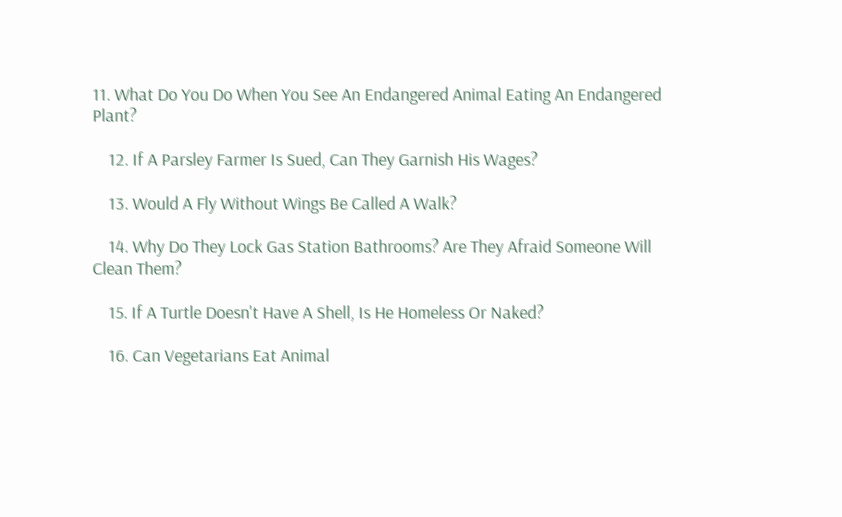11. What Do You Do When You See An Endangered Animal Eating An Endangered Plant?

    12. If A Parsley Farmer Is Sued, Can They Garnish His Wages?

    13. Would A Fly Without Wings Be Called A Walk?

    14. Why Do They Lock Gas Station Bathrooms? Are They Afraid Someone Will Clean Them?

    15. If A Turtle Doesn't Have A Shell, Is He Homeless Or Naked?

    16. Can Vegetarians Eat Animal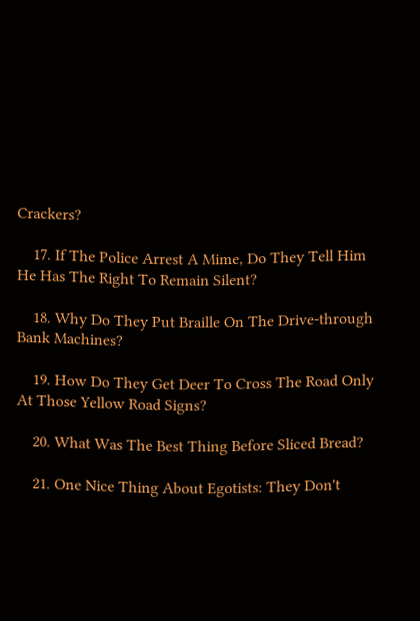Crackers?

    17. If The Police Arrest A Mime, Do They Tell Him He Has The Right To Remain Silent?

    18. Why Do They Put Braille On The Drive-through Bank Machines?

    19. How Do They Get Deer To Cross The Road Only At Those Yellow Road Signs?

    20. What Was The Best Thing Before Sliced Bread?

    21. One Nice Thing About Egotists: They Don't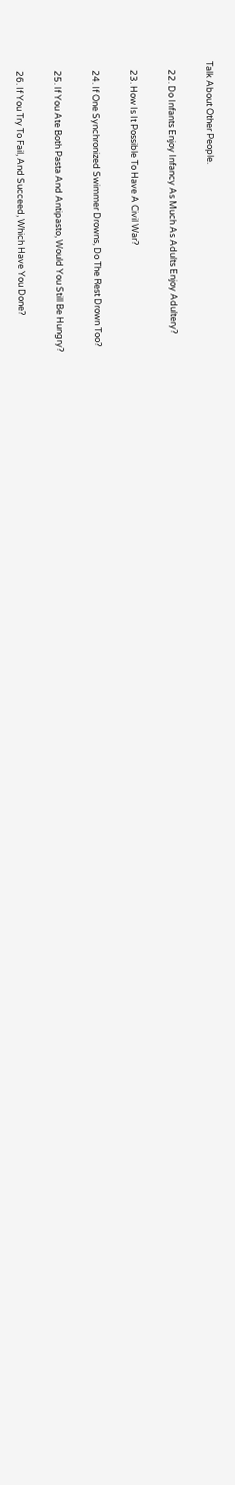Talk About Other People.

    22. Do Infants Enjoy Infancy As Much As Adults Enjoy Adultery?

    23. How Is It Possible To Have A Civil War?

    24. If One Synchronized Swimmer Drowns, Do The Rest Drown Too?

    25. If You Ate Both Pasta And Antipasto, Would You Still Be Hungry?

    26. If You Try To Fail, And Succeed, Which Have You Done?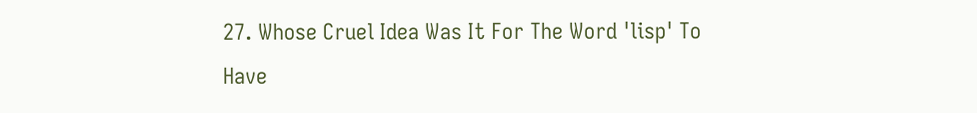27. Whose Cruel Idea Was It For The Word 'lisp' To Have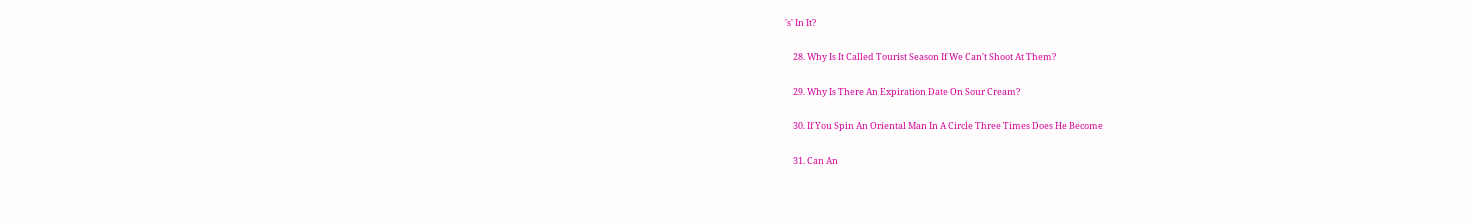's' In It?

    28. Why Is It Called Tourist Season If We Can't Shoot At Them?

    29. Why Is There An Expiration Date On Sour Cream?

    30. If You Spin An Oriental Man In A Circle Three Times Does He Become

    31. Can An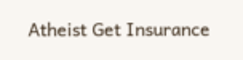Atheist Get Insurance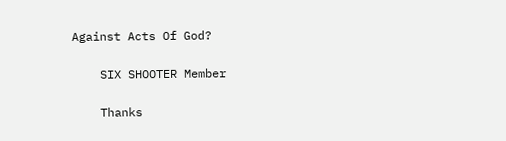Against Acts Of God?

    SIX SHOOTER Member

    Thanks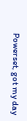Powerset, got my day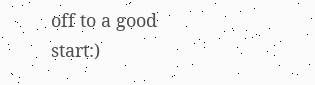off to a good start:)